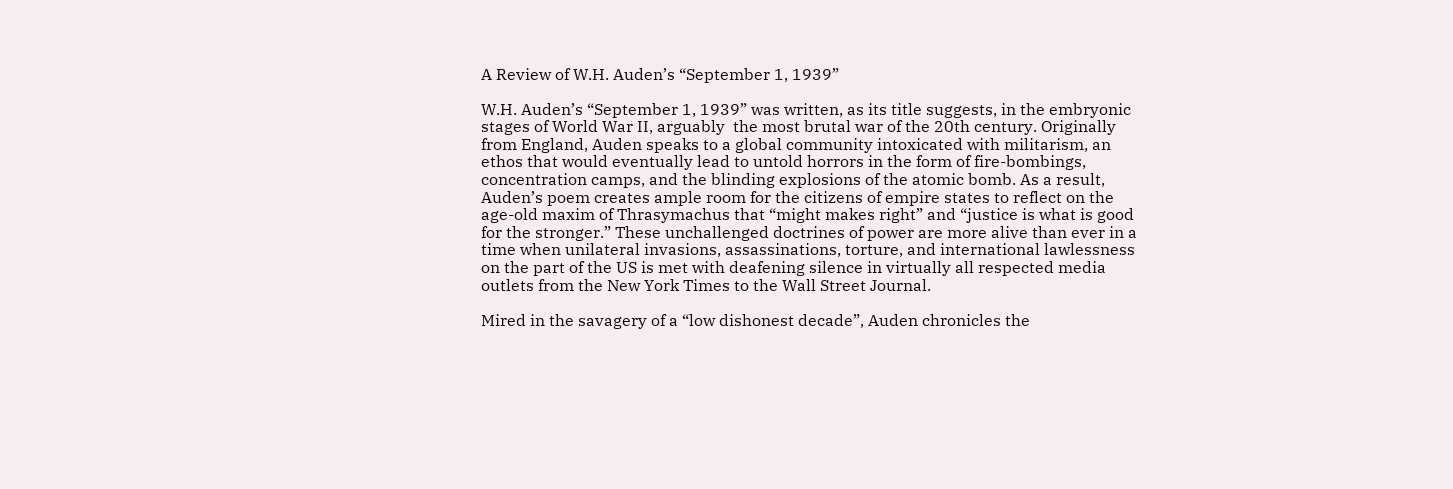A Review of W.H. Auden’s “September 1, 1939”

W.H. Auden’s “September 1, 1939” was written, as its title suggests, in the embryonic stages of World War II, arguably  the most brutal war of the 20th century. Originally from England, Auden speaks to a global community intoxicated with militarism, an ethos that would eventually lead to untold horrors in the form of fire-bombings, concentration camps, and the blinding explosions of the atomic bomb. As a result, Auden’s poem creates ample room for the citizens of empire states to reflect on the age-old maxim of Thrasymachus that “might makes right” and “justice is what is good for the stronger.” These unchallenged doctrines of power are more alive than ever in a time when unilateral invasions, assassinations, torture, and international lawlessness on the part of the US is met with deafening silence in virtually all respected media outlets from the New York Times to the Wall Street Journal.

Mired in the savagery of a “low dishonest decade”, Auden chronicles the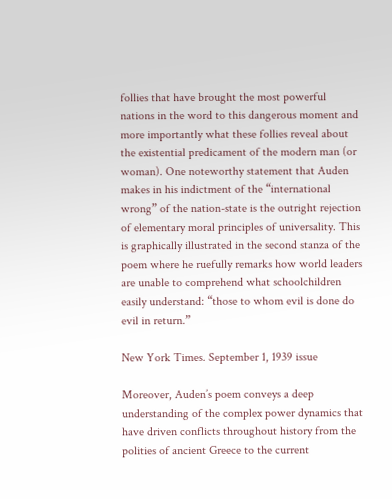follies that have brought the most powerful nations in the word to this dangerous moment and more importantly what these follies reveal about the existential predicament of the modern man (or woman). One noteworthy statement that Auden makes in his indictment of the “international wrong” of the nation-state is the outright rejection of elementary moral principles of universality. This is graphically illustrated in the second stanza of the poem where he ruefully remarks how world leaders are unable to comprehend what schoolchildren easily understand: “those to whom evil is done do evil in return.”

New York Times. September 1, 1939 issue

Moreover, Auden’s poem conveys a deep understanding of the complex power dynamics that have driven conflicts throughout history from the polities of ancient Greece to the current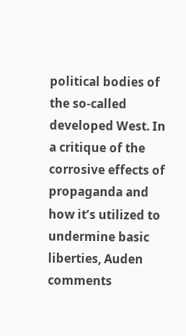political bodies of the so-called developed West. In a critique of the corrosive effects of propaganda and how it’s utilized to undermine basic liberties, Auden comments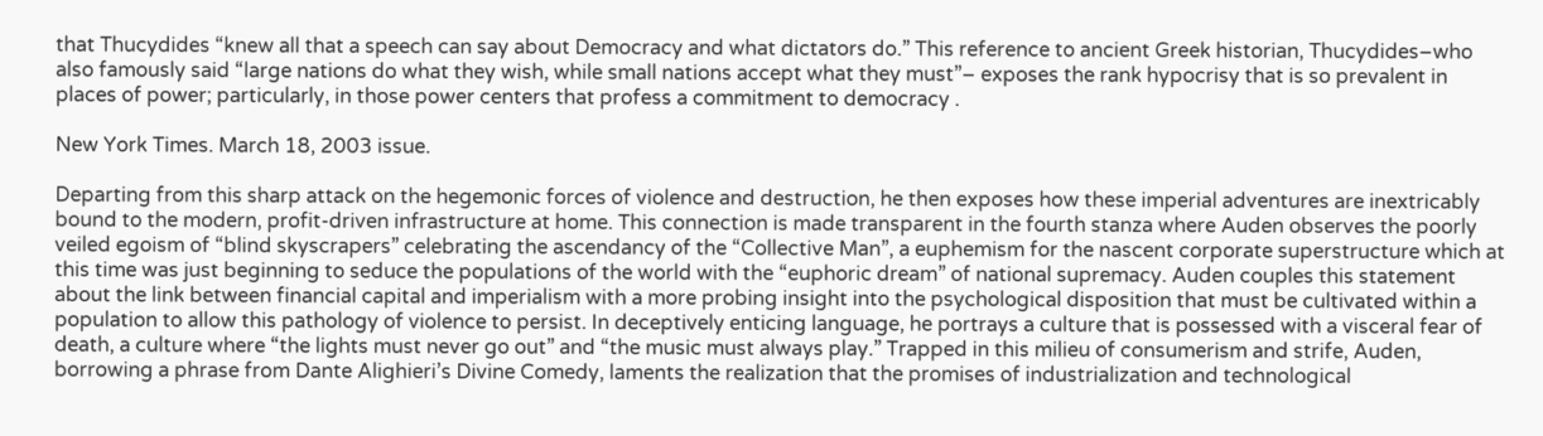that Thucydides “knew all that a speech can say about Democracy and what dictators do.” This reference to ancient Greek historian, Thucydides–who also famously said “large nations do what they wish, while small nations accept what they must”– exposes the rank hypocrisy that is so prevalent in places of power; particularly, in those power centers that profess a commitment to democracy .

New York Times. March 18, 2003 issue.

Departing from this sharp attack on the hegemonic forces of violence and destruction, he then exposes how these imperial adventures are inextricably bound to the modern, profit-driven infrastructure at home. This connection is made transparent in the fourth stanza where Auden observes the poorly veiled egoism of “blind skyscrapers” celebrating the ascendancy of the “Collective Man”, a euphemism for the nascent corporate superstructure which at this time was just beginning to seduce the populations of the world with the “euphoric dream” of national supremacy. Auden couples this statement about the link between financial capital and imperialism with a more probing insight into the psychological disposition that must be cultivated within a population to allow this pathology of violence to persist. In deceptively enticing language, he portrays a culture that is possessed with a visceral fear of death, a culture where “the lights must never go out” and “the music must always play.” Trapped in this milieu of consumerism and strife, Auden, borrowing a phrase from Dante Alighieri’s Divine Comedy, laments the realization that the promises of industrialization and technological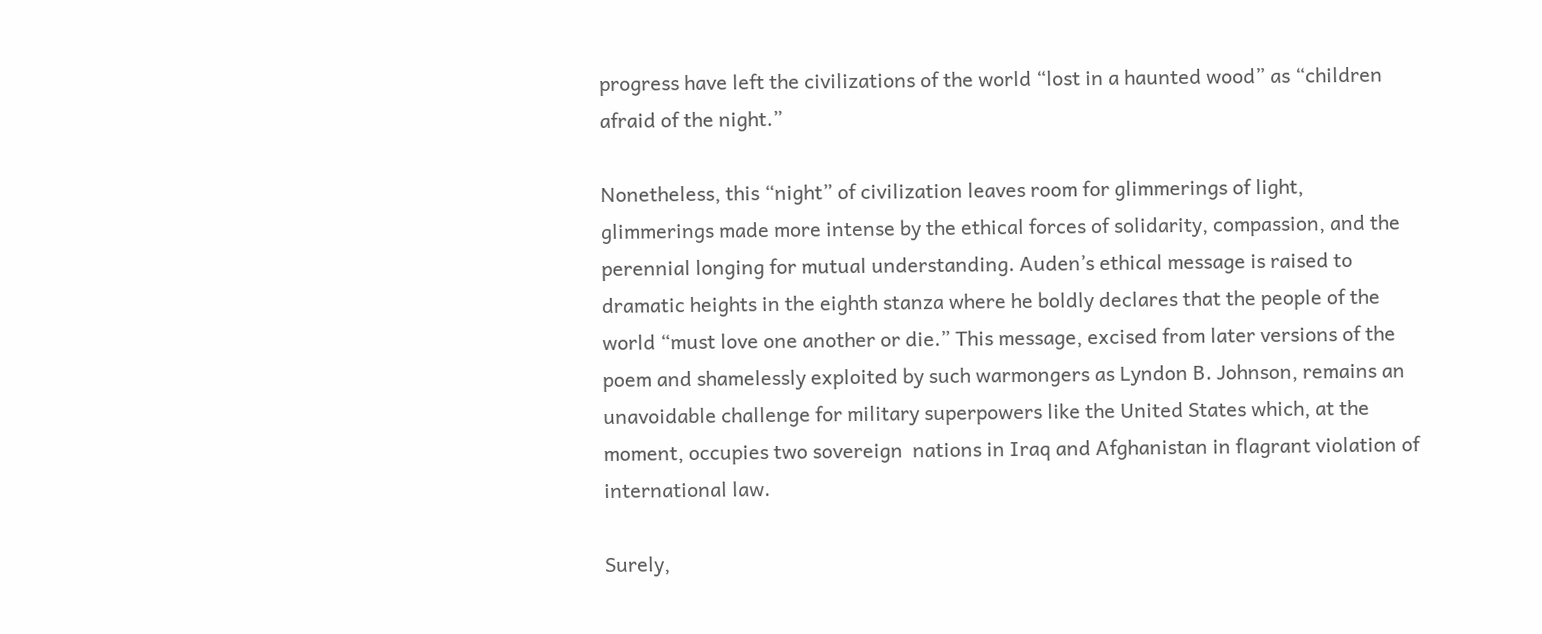progress have left the civilizations of the world “lost in a haunted wood” as “children afraid of the night.”

Nonetheless, this “night” of civilization leaves room for glimmerings of light, glimmerings made more intense by the ethical forces of solidarity, compassion, and the perennial longing for mutual understanding. Auden’s ethical message is raised to dramatic heights in the eighth stanza where he boldly declares that the people of the world “must love one another or die.” This message, excised from later versions of the poem and shamelessly exploited by such warmongers as Lyndon B. Johnson, remains an unavoidable challenge for military superpowers like the United States which, at the moment, occupies two sovereign  nations in Iraq and Afghanistan in flagrant violation of international law.

Surely,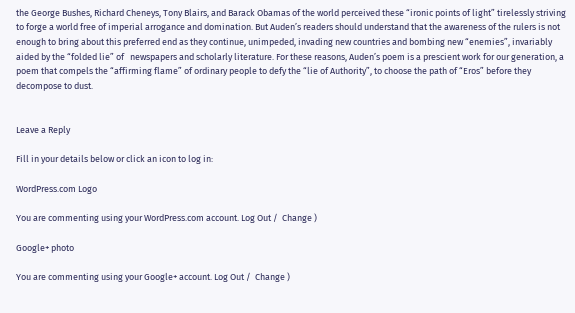the George Bushes, Richard Cheneys, Tony Blairs, and Barack Obamas of the world perceived these “ironic points of light” tirelessly striving to forge a world free of imperial arrogance and domination. But Auden’s readers should understand that the awareness of the rulers is not enough to bring about this preferred end as they continue, unimpeded, invading new countries and bombing new “enemies”, invariably aided by the “folded lie” of   newspapers and scholarly literature. For these reasons, Auden’s poem is a prescient work for our generation, a poem that compels the “affirming flame” of ordinary people to defy the “lie of Authority”, to choose the path of “Eros” before they decompose to dust.


Leave a Reply

Fill in your details below or click an icon to log in:

WordPress.com Logo

You are commenting using your WordPress.com account. Log Out /  Change )

Google+ photo

You are commenting using your Google+ account. Log Out /  Change )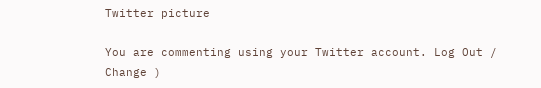Twitter picture

You are commenting using your Twitter account. Log Out /  Change )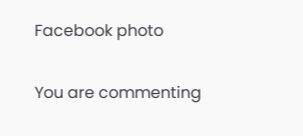Facebook photo

You are commenting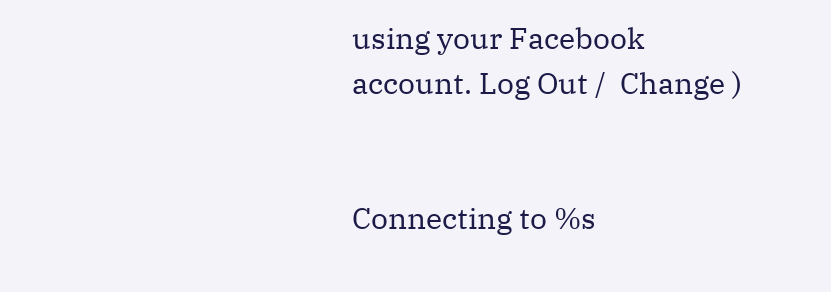using your Facebook account. Log Out /  Change )


Connecting to %s